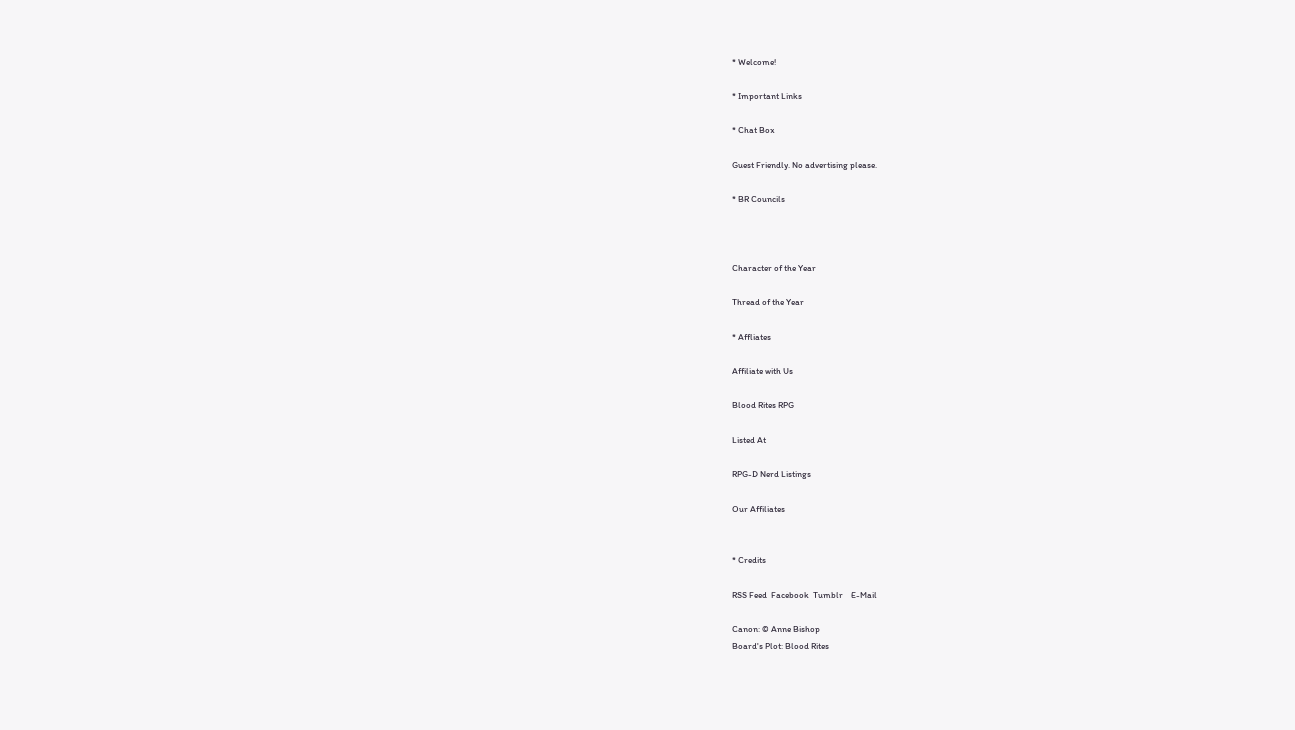* Welcome!

* Important Links

* Chat Box

Guest Friendly. No advertising please.

* BR Councils



Character of the Year

Thread of the Year

* Affliates

Affiliate with Us

Blood Rites RPG

Listed At

RPG-D Nerd Listings

Our Affiliates


* Credits

RSS Feed  Facebook  Tumblr    E-Mail

Canon: © Anne Bishop
Board's Plot: Blood Rites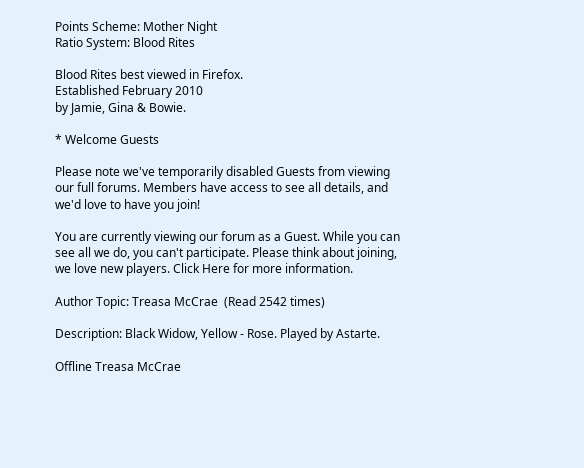Points Scheme: Mother Night
Ratio System: Blood Rites

Blood Rites best viewed in Firefox.
Established February 2010
by Jamie, Gina & Bowie.

* Welcome Guests

Please note we've temporarily disabled Guests from viewing our full forums. Members have access to see all details, and we'd love to have you join!

You are currently viewing our forum as a Guest. While you can see all we do, you can't participate. Please think about joining, we love new players. Click Here for more information.

Author Topic: Treasa McCrae  (Read 2542 times)

Description: Black Widow, Yellow - Rose. Played by Astarte.

Offline Treasa McCrae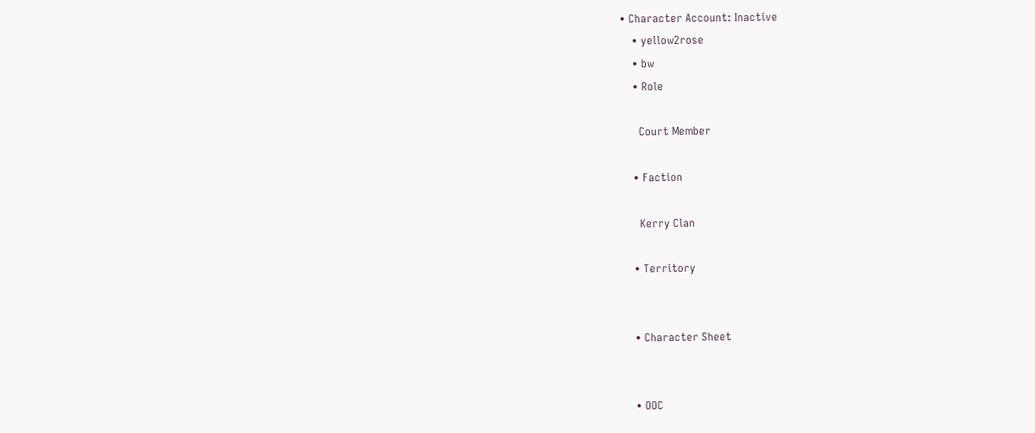• Character Account: Inactive
    • yellow2rose
    • bw
    • Role

      Court Member

    • Faction

      Kerry Clan

    • Territory


    • Character Sheet


    • OOC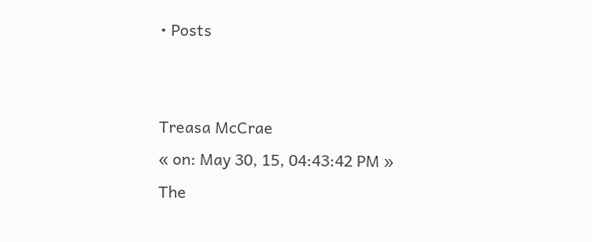• Posts


Treasa McCrae
« on: May 30, 15, 04:43:42 PM »
The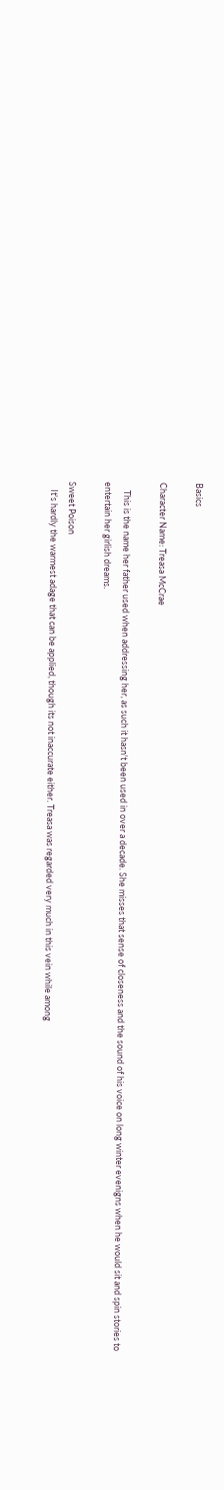Basics

Character Name: Treasa McCrae

    This is the name her father used when addressing her, as such it hasn't been used in over a decade. She misses that sense of closeness and the sound of his voice on long winter evenigns when he would sit and spin stories to entertain her girlish dreams.

Sweet Poison
    It's hardly the warmest adage that can be applied, though its not inaccurate either. Treasa was regarded very much in this vein while among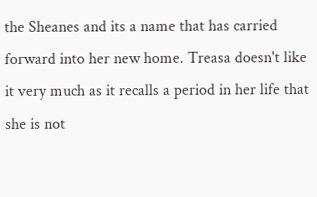the Sheanes and its a name that has carried forward into her new home. Treasa doesn't like it very much as it recalls a period in her life that she is not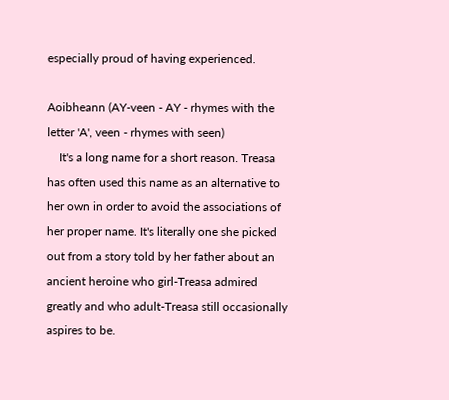especially proud of having experienced.

Aoibheann (AY-veen - AY - rhymes with the letter 'A', veen - rhymes with seen)
    It's a long name for a short reason. Treasa has often used this name as an alternative to her own in order to avoid the associations of her proper name. It's literally one she picked out from a story told by her father about an ancient heroine who girl-Treasa admired greatly and who adult-Treasa still occasionally aspires to be.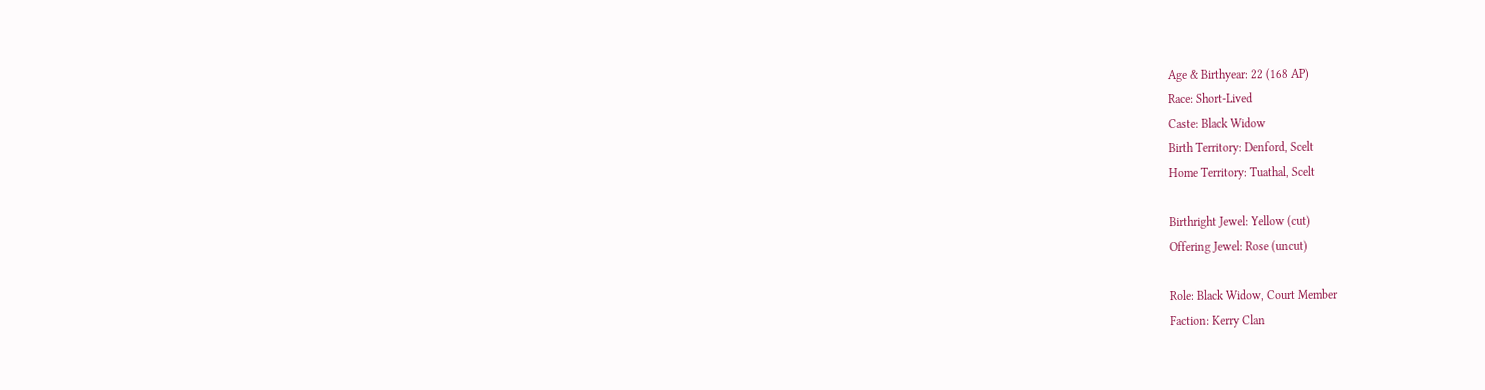Age & Birthyear: 22 (168 AP)
Race: Short-Lived
Caste: Black Widow
Birth Territory: Denford, Scelt
Home Territory: Tuathal, Scelt

Birthright Jewel: Yellow (cut)
Offering Jewel: Rose (uncut)

Role: Black Widow, Court Member
Faction: Kerry Clan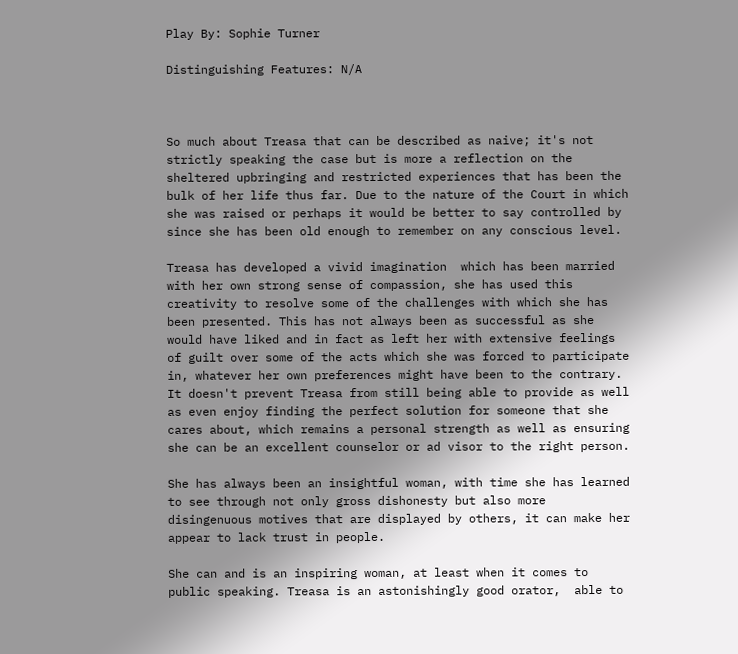Play By: Sophie Turner

Distinguishing Features: N/A



So much about Treasa that can be described as naive; it's not strictly speaking the case but is more a reflection on the sheltered upbringing and restricted experiences that has been the bulk of her life thus far. Due to the nature of the Court in which she was raised or perhaps it would be better to say controlled by since she has been old enough to remember on any conscious level.

Treasa has developed a vivid imagination  which has been married with her own strong sense of compassion, she has used this creativity to resolve some of the challenges with which she has been presented. This has not always been as successful as she would have liked and in fact as left her with extensive feelings of guilt over some of the acts which she was forced to participate in, whatever her own preferences might have been to the contrary. It doesn't prevent Treasa from still being able to provide as well as even enjoy finding the perfect solution for someone that she cares about, which remains a personal strength as well as ensuring she can be an excellent counselor or ad visor to the right person.

She has always been an insightful woman, with time she has learned to see through not only gross dishonesty but also more disingenuous motives that are displayed by others, it can make her appear to lack trust in people.

She can and is an inspiring woman, at least when it comes to public speaking. Treasa is an astonishingly good orator,  able to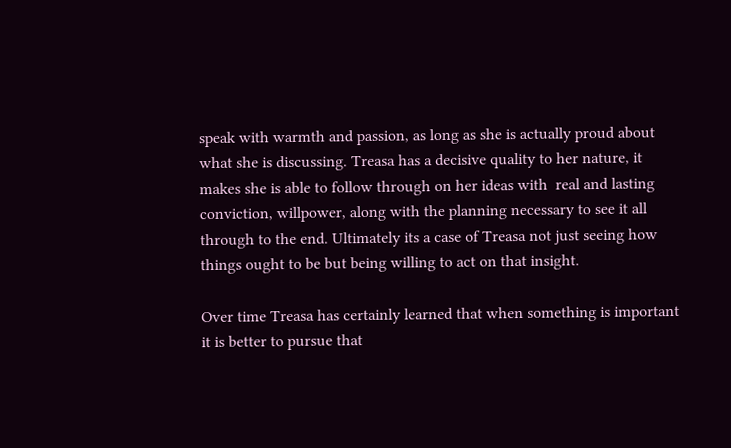speak with warmth and passion, as long as she is actually proud about what she is discussing. Treasa has a decisive quality to her nature, it makes she is able to follow through on her ideas with  real and lasting conviction, willpower, along with the planning necessary to see it all through to the end. Ultimately its a case of Treasa not just seeing how things ought to be but being willing to act on that insight.

Over time Treasa has certainly learned that when something is important it is better to pursue that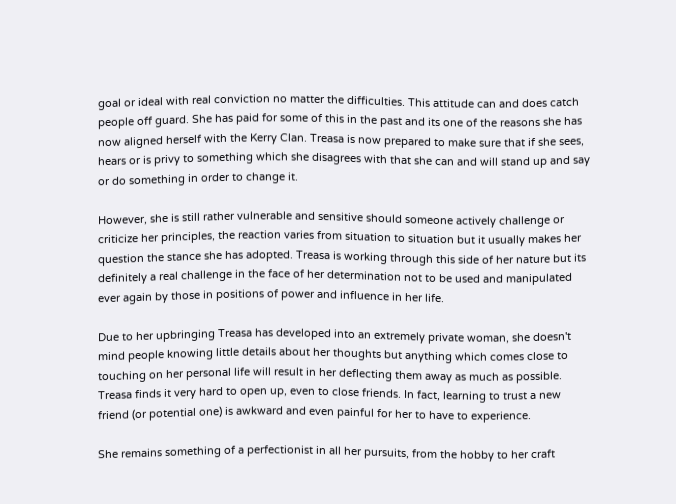goal or ideal with real conviction no matter the difficulties. This attitude can and does catch people off guard. She has paid for some of this in the past and its one of the reasons she has now aligned herself with the Kerry Clan. Treasa is now prepared to make sure that if she sees, hears or is privy to something which she disagrees with that she can and will stand up and say or do something in order to change it.

However, she is still rather vulnerable and sensitive should someone actively challenge or criticize her principles, the reaction varies from situation to situation but it usually makes her question the stance she has adopted. Treasa is working through this side of her nature but its definitely a real challenge in the face of her determination not to be used and manipulated ever again by those in positions of power and influence in her life.

Due to her upbringing Treasa has developed into an extremely private woman, she doesn't mind people knowing little details about her thoughts but anything which comes close to touching on her personal life will result in her deflecting them away as much as possible. Treasa finds it very hard to open up, even to close friends. In fact, learning to trust a new friend (or potential one) is awkward and even painful for her to have to experience.

She remains something of a perfectionist in all her pursuits, from the hobby to her craft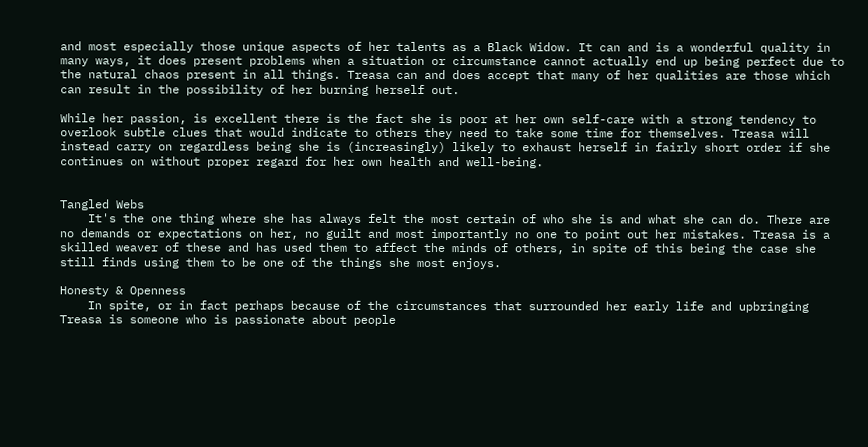and most especially those unique aspects of her talents as a Black Widow. It can and is a wonderful quality in many ways, it does present problems when a situation or circumstance cannot actually end up being perfect due to the natural chaos present in all things. Treasa can and does accept that many of her qualities are those which can result in the possibility of her burning herself out.

While her passion, is excellent there is the fact she is poor at her own self-care with a strong tendency to overlook subtle clues that would indicate to others they need to take some time for themselves. Treasa will instead carry on regardless being she is (increasingly) likely to exhaust herself in fairly short order if she continues on without proper regard for her own health and well-being.


Tangled Webs
    It's the one thing where she has always felt the most certain of who she is and what she can do. There are no demands or expectations on her, no guilt and most importantly no one to point out her mistakes. Treasa is a skilled weaver of these and has used them to affect the minds of others, in spite of this being the case she still finds using them to be one of the things she most enjoys.

Honesty & Openness
    In spite, or in fact perhaps because of the circumstances that surrounded her early life and upbringing Treasa is someone who is passionate about people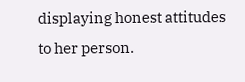displaying honest attitudes to her person.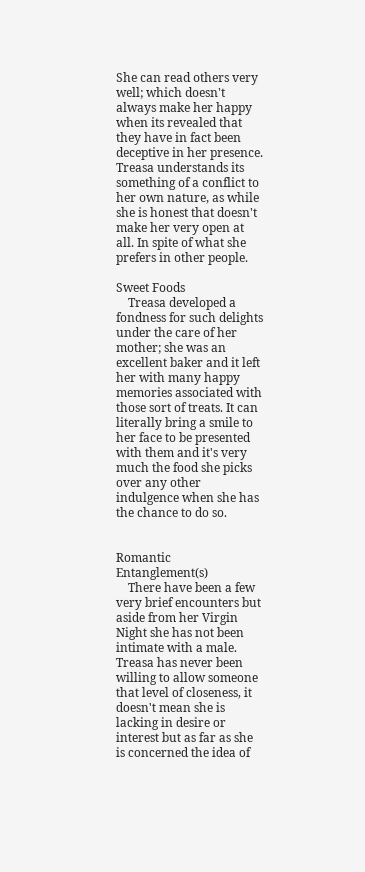She can read others very well; which doesn't always make her happy when its revealed that they have in fact been deceptive in her presence. Treasa understands its something of a conflict to her own nature, as while she is honest that doesn't make her very open at all. In spite of what she prefers in other people.

Sweet Foods
    Treasa developed a fondness for such delights under the care of her mother; she was an excellent baker and it left her with many happy memories associated with those sort of treats. It can literally bring a smile to her face to be presented with them and it's very much the food she picks over any other indulgence when she has the chance to do so.


Romantic Entanglement(s)
    There have been a few very brief encounters but aside from her Virgin Night she has not been intimate with a male. Treasa has never been willing to allow someone that level of closeness, it doesn't mean she is lacking in desire or interest but as far as she is concerned the idea of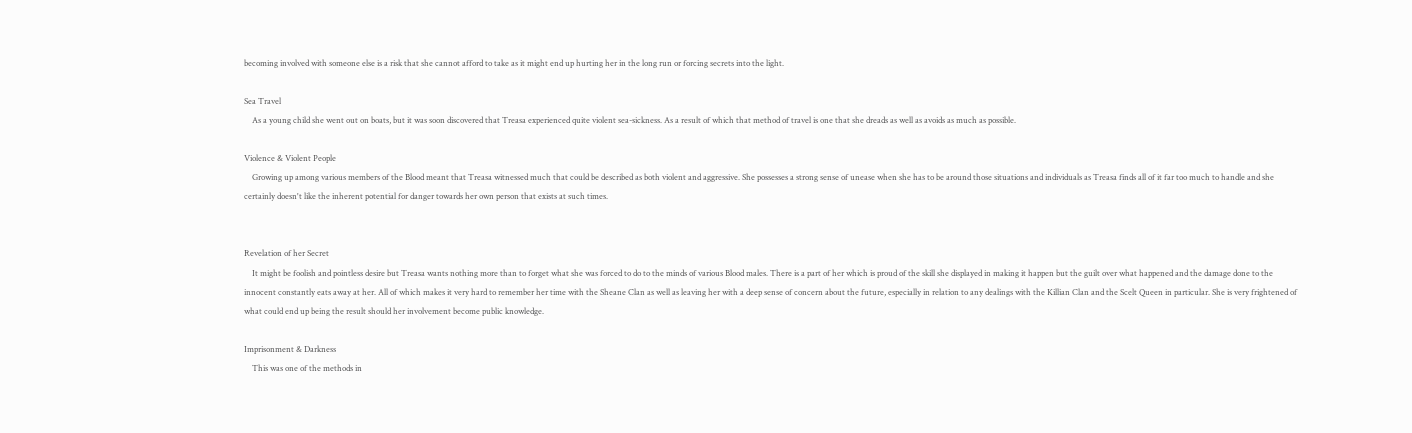becoming involved with someone else is a risk that she cannot afford to take as it might end up hurting her in the long run or forcing secrets into the light.

Sea Travel
    As a young child she went out on boats, but it was soon discovered that Treasa experienced quite violent sea-sickness. As a result of which that method of travel is one that she dreads as well as avoids as much as possible.

Violence & Violent People
    Growing up among various members of the Blood meant that Treasa witnessed much that could be described as both violent and aggressive. She possesses a strong sense of unease when she has to be around those situations and individuals as Treasa finds all of it far too much to handle and she certainly doesn't like the inherent potential for danger towards her own person that exists at such times.


Revelation of her Secret
    It might be foolish and pointless desire but Treasa wants nothing more than to forget what she was forced to do to the minds of various Blood males. There is a part of her which is proud of the skill she displayed in making it happen but the guilt over what happened and the damage done to the innocent constantly eats away at her. All of which makes it very hard to remember her time with the Sheane Clan as well as leaving her with a deep sense of concern about the future, especially in relation to any dealings with the Killian Clan and the Scelt Queen in particular. She is very frightened of what could end up being the result should her involvement become public knowledge.

Imprisonment & Darkness
    This was one of the methods in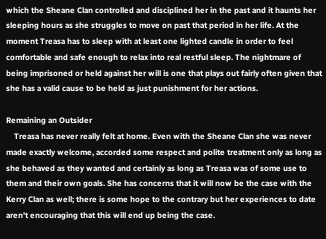which the Sheane Clan controlled and disciplined her in the past and it haunts her sleeping hours as she struggles to move on past that period in her life. At the moment Treasa has to sleep with at least one lighted candle in order to feel comfortable and safe enough to relax into real restful sleep. The nightmare of being imprisoned or held against her will is one that plays out fairly often given that she has a valid cause to be held as just punishment for her actions.

Remaining an Outsider
    Treasa has never really felt at home. Even with the Sheane Clan she was never made exactly welcome, accorded some respect and polite treatment only as long as she behaved as they wanted and certainly as long as Treasa was of some use to them and their own goals. She has concerns that it will now be the case with the Kerry Clan as well; there is some hope to the contrary but her experiences to date aren't encouraging that this will end up being the case.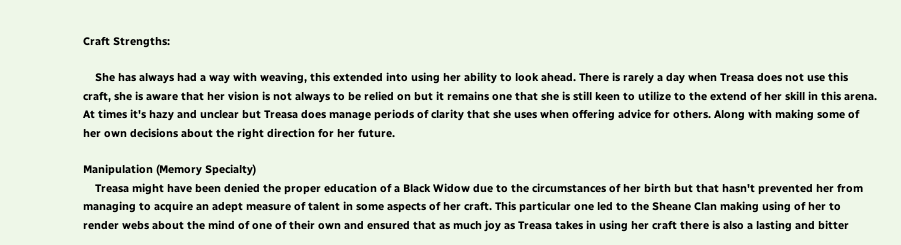Craft Strengths:

    She has always had a way with weaving, this extended into using her ability to look ahead. There is rarely a day when Treasa does not use this craft, she is aware that her vision is not always to be relied on but it remains one that she is still keen to utilize to the extend of her skill in this arena. At times it's hazy and unclear but Treasa does manage periods of clarity that she uses when offering advice for others. Along with making some of her own decisions about the right direction for her future.

Manipulation (Memory Specialty)
    Treasa might have been denied the proper education of a Black Widow due to the circumstances of her birth but that hasn't prevented her from managing to acquire an adept measure of talent in some aspects of her craft. This particular one led to the Sheane Clan making using of her to render webs about the mind of one of their own and ensured that as much joy as Treasa takes in using her craft there is also a lasting and bitter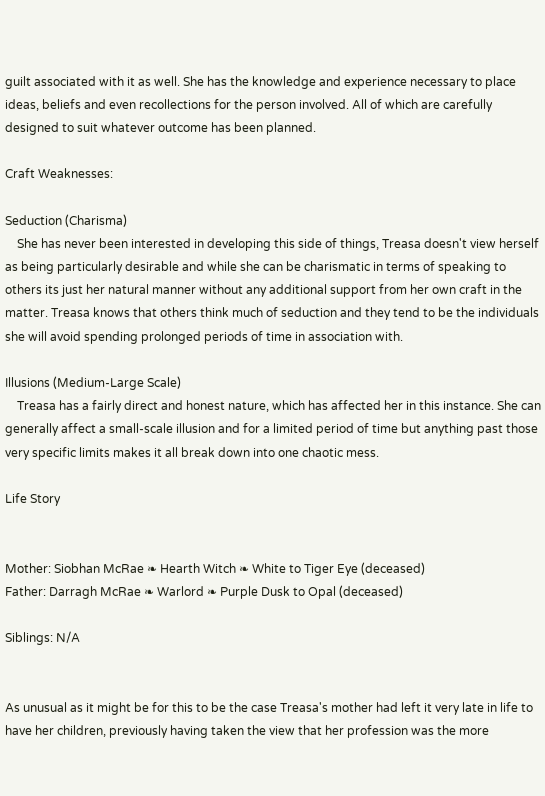guilt associated with it as well. She has the knowledge and experience necessary to place ideas, beliefs and even recollections for the person involved. All of which are carefully designed to suit whatever outcome has been planned.

Craft Weaknesses:

Seduction (Charisma)
    She has never been interested in developing this side of things, Treasa doesn't view herself as being particularly desirable and while she can be charismatic in terms of speaking to others its just her natural manner without any additional support from her own craft in the matter. Treasa knows that others think much of seduction and they tend to be the individuals she will avoid spending prolonged periods of time in association with.

Illusions (Medium-Large Scale)
    Treasa has a fairly direct and honest nature, which has affected her in this instance. She can generally affect a small-scale illusion and for a limited period of time but anything past those very specific limits makes it all break down into one chaotic mess.

Life Story


Mother: Siobhan McRae ❧ Hearth Witch ❧ White to Tiger Eye (deceased)
Father: Darragh McRae ❧ Warlord ❧ Purple Dusk to Opal (deceased)

Siblings: N/A


As unusual as it might be for this to be the case Treasa's mother had left it very late in life to have her children, previously having taken the view that her profession was the more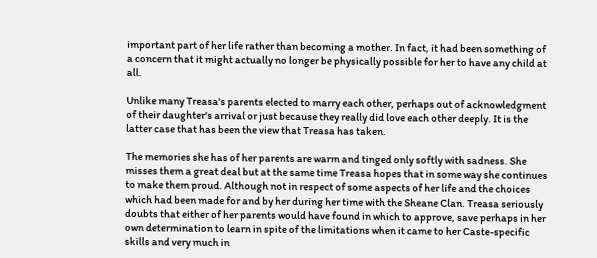important part of her life rather than becoming a mother. In fact, it had been something of a concern that it might actually no longer be physically possible for her to have any child at all.

Unlike many Treasa's parents elected to marry each other, perhaps out of acknowledgment of their daughter's arrival or just because they really did love each other deeply. It is the latter case that has been the view that Treasa has taken.

The memories she has of her parents are warm and tinged only softly with sadness. She misses them a great deal but at the same time Treasa hopes that in some way she continues to make them proud. Although not in respect of some aspects of her life and the choices which had been made for and by her during her time with the Sheane Clan. Treasa seriously doubts that either of her parents would have found in which to approve, save perhaps in her own determination to learn in spite of the limitations when it came to her Caste-specific skills and very much in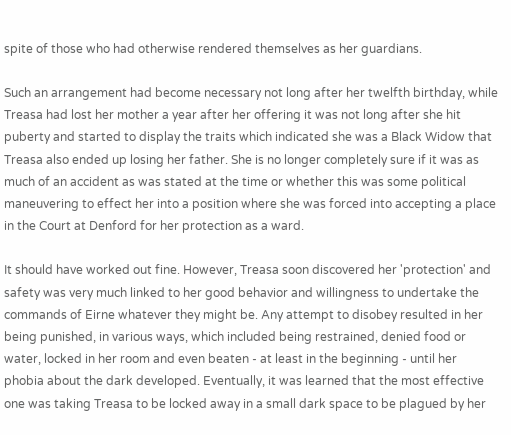spite of those who had otherwise rendered themselves as her guardians.

Such an arrangement had become necessary not long after her twelfth birthday, while Treasa had lost her mother a year after her offering it was not long after she hit puberty and started to display the traits which indicated she was a Black Widow that Treasa also ended up losing her father. She is no longer completely sure if it was as much of an accident as was stated at the time or whether this was some political maneuvering to effect her into a position where she was forced into accepting a place in the Court at Denford for her protection as a ward.

It should have worked out fine. However, Treasa soon discovered her 'protection' and safety was very much linked to her good behavior and willingness to undertake the commands of Eirne whatever they might be. Any attempt to disobey resulted in her being punished, in various ways, which included being restrained, denied food or water, locked in her room and even beaten - at least in the beginning - until her phobia about the dark developed. Eventually, it was learned that the most effective one was taking Treasa to be locked away in a small dark space to be plagued by her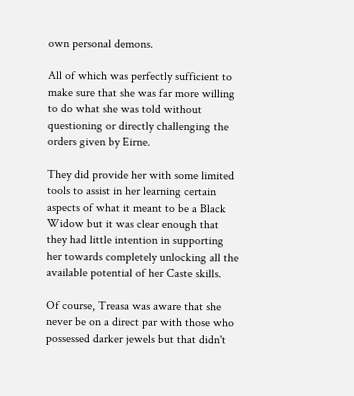own personal demons.

All of which was perfectly sufficient to make sure that she was far more willing to do what she was told without questioning or directly challenging the orders given by Eirne.

They did provide her with some limited tools to assist in her learning certain aspects of what it meant to be a Black Widow but it was clear enough that they had little intention in supporting her towards completely unlocking all the available potential of her Caste skills.

Of course, Treasa was aware that she never be on a direct par with those who possessed darker jewels but that didn't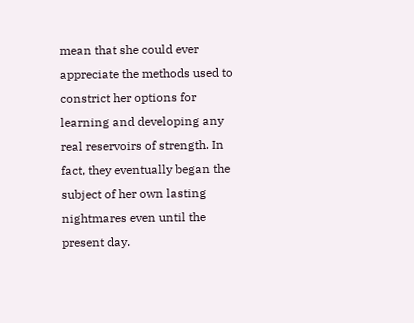mean that she could ever appreciate the methods used to constrict her options for learning and developing any real reservoirs of strength. In fact, they eventually began the subject of her own lasting nightmares even until the present day.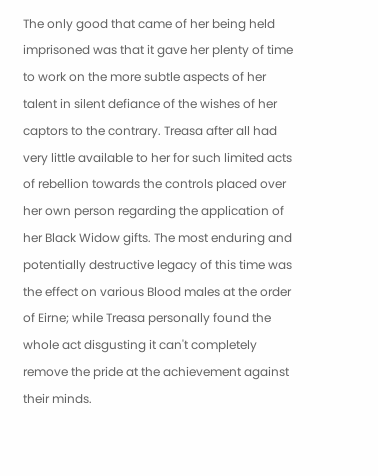The only good that came of her being held imprisoned was that it gave her plenty of time to work on the more subtle aspects of her talent in silent defiance of the wishes of her captors to the contrary. Treasa after all had very little available to her for such limited acts of rebellion towards the controls placed over her own person regarding the application of her Black Widow gifts. The most enduring and potentially destructive legacy of this time was the effect on various Blood males at the order of Eirne; while Treasa personally found the whole act disgusting it can't completely remove the pride at the achievement against their minds.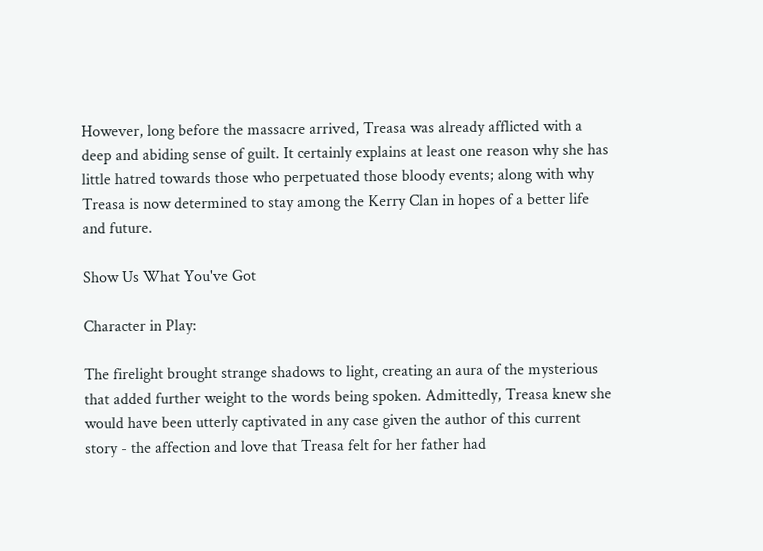However, long before the massacre arrived, Treasa was already afflicted with a deep and abiding sense of guilt. It certainly explains at least one reason why she has little hatred towards those who perpetuated those bloody events; along with why Treasa is now determined to stay among the Kerry Clan in hopes of a better life and future.

Show Us What You've Got

Character in Play:

The firelight brought strange shadows to light, creating an aura of the mysterious that added further weight to the words being spoken. Admittedly, Treasa knew she would have been utterly captivated in any case given the author of this current story - the affection and love that Treasa felt for her father had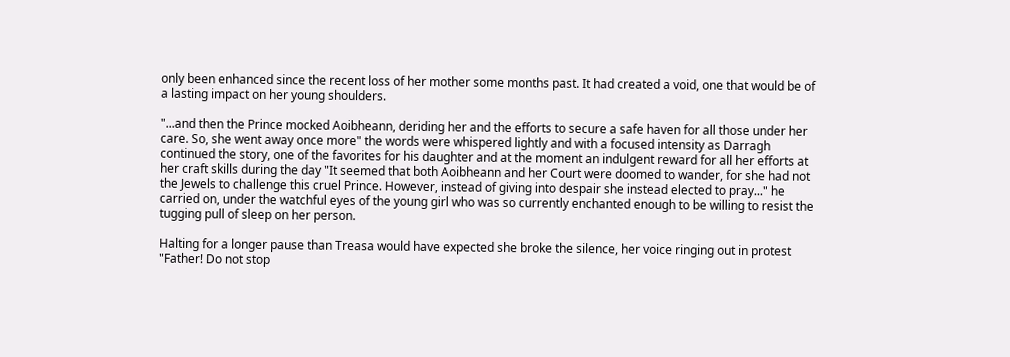only been enhanced since the recent loss of her mother some months past. It had created a void, one that would be of a lasting impact on her young shoulders.

"...and then the Prince mocked Aoibheann, deriding her and the efforts to secure a safe haven for all those under her care. So, she went away once more" the words were whispered lightly and with a focused intensity as Darragh continued the story, one of the favorites for his daughter and at the moment an indulgent reward for all her efforts at her craft skills during the day "It seemed that both Aoibheann and her Court were doomed to wander, for she had not the Jewels to challenge this cruel Prince. However, instead of giving into despair she instead elected to pray..." he carried on, under the watchful eyes of the young girl who was so currently enchanted enough to be willing to resist the tugging pull of sleep on her person.

Halting for a longer pause than Treasa would have expected she broke the silence, her voice ringing out in protest "Father! Do not stop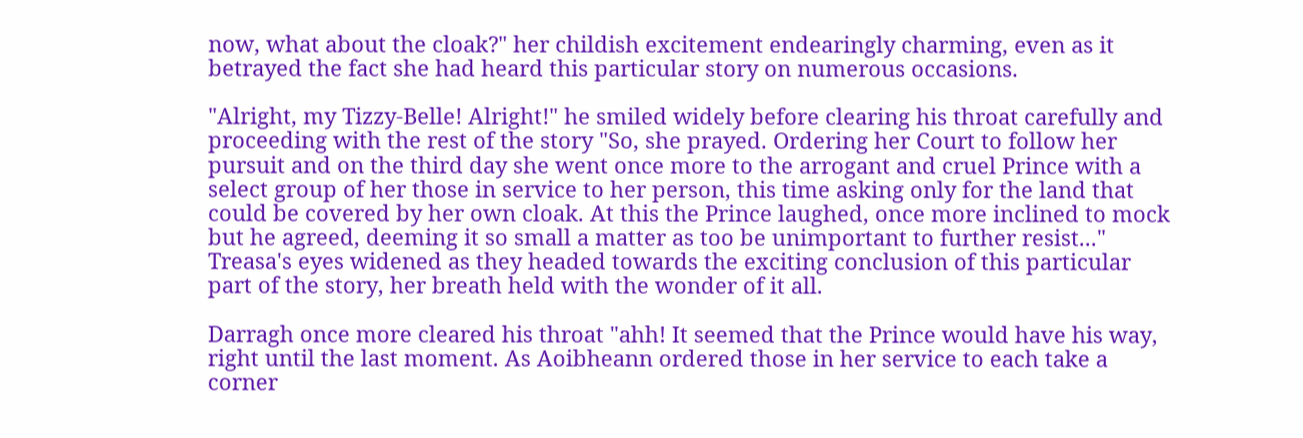now, what about the cloak?" her childish excitement endearingly charming, even as it betrayed the fact she had heard this particular story on numerous occasions.

"Alright, my Tizzy-Belle! Alright!" he smiled widely before clearing his throat carefully and proceeding with the rest of the story "So, she prayed. Ordering her Court to follow her pursuit and on the third day she went once more to the arrogant and cruel Prince with a select group of her those in service to her person, this time asking only for the land that could be covered by her own cloak. At this the Prince laughed, once more inclined to mock but he agreed, deeming it so small a matter as too be unimportant to further resist..." Treasa's eyes widened as they headed towards the exciting conclusion of this particular part of the story, her breath held with the wonder of it all.

Darragh once more cleared his throat "ahh! It seemed that the Prince would have his way, right until the last moment. As Aoibheann ordered those in her service to each take a corner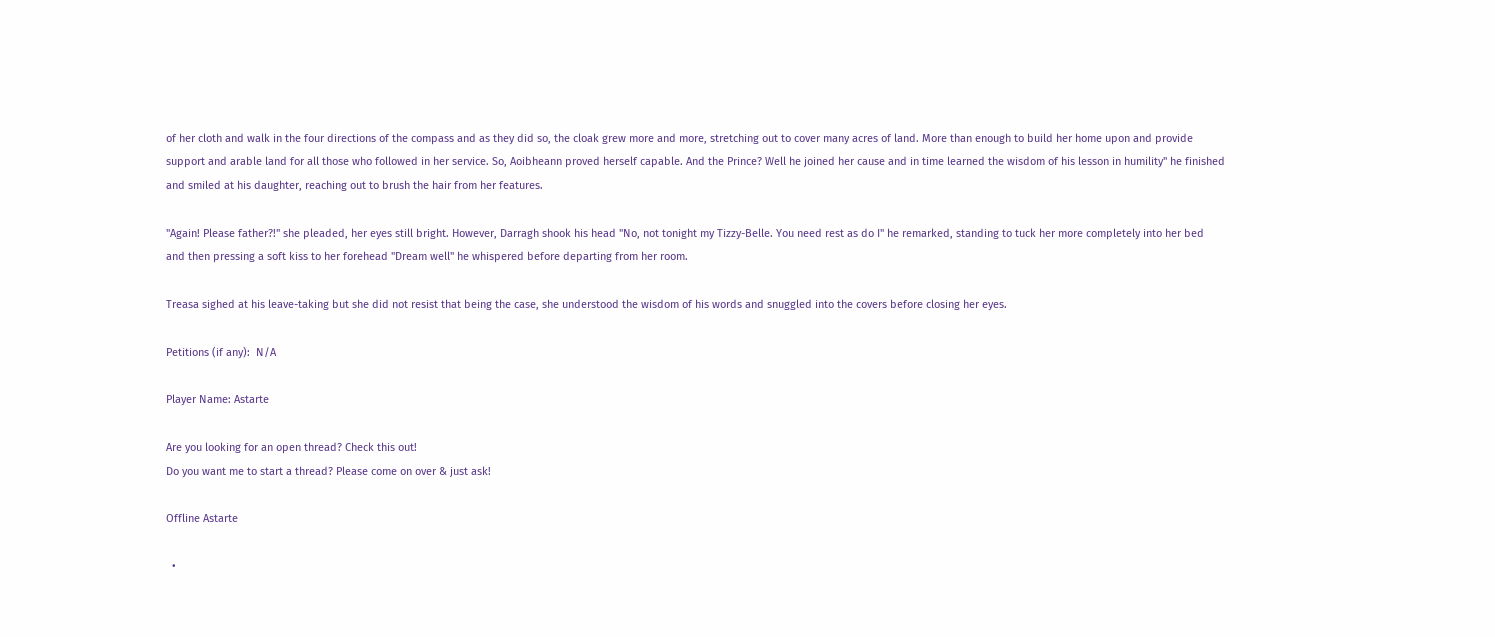of her cloth and walk in the four directions of the compass and as they did so, the cloak grew more and more, stretching out to cover many acres of land. More than enough to build her home upon and provide support and arable land for all those who followed in her service. So, Aoibheann proved herself capable. And the Prince? Well he joined her cause and in time learned the wisdom of his lesson in humility" he finished and smiled at his daughter, reaching out to brush the hair from her features.

"Again! Please father?!" she pleaded, her eyes still bright. However, Darragh shook his head "No, not tonight my Tizzy-Belle. You need rest as do I" he remarked, standing to tuck her more completely into her bed and then pressing a soft kiss to her forehead "Dream well" he whispered before departing from her room.

Treasa sighed at his leave-taking but she did not resist that being the case, she understood the wisdom of his words and snuggled into the covers before closing her eyes.

Petitions (if any):  N/A

Player Name: Astarte

Are you looking for an open thread? Check this out!
Do you want me to start a thread? Please come on over & just ask!

Offline Astarte

  •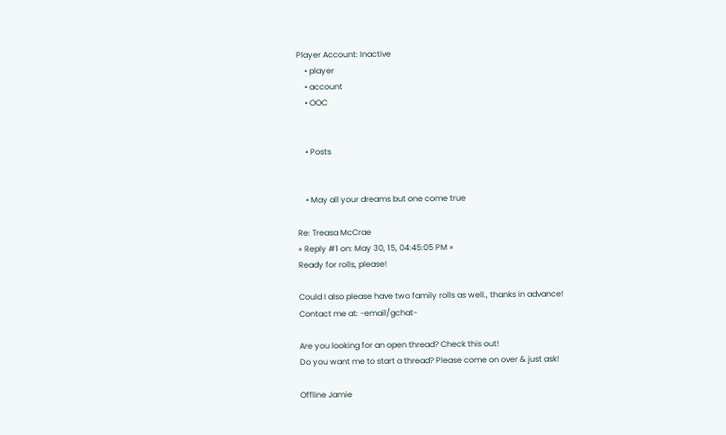Player Account: Inactive
    • player
    • account
    • OOC


    • Posts


    • May all your dreams but one come true

Re: Treasa McCrae
« Reply #1 on: May 30, 15, 04:45:05 PM »
Ready for rolls, please!

Could I also please have two family rolls as well., thanks in advance!
Contact me at: -email/gchat-

Are you looking for an open thread? Check this out!
Do you want me to start a thread? Please come on over & just ask!

Offline Jamie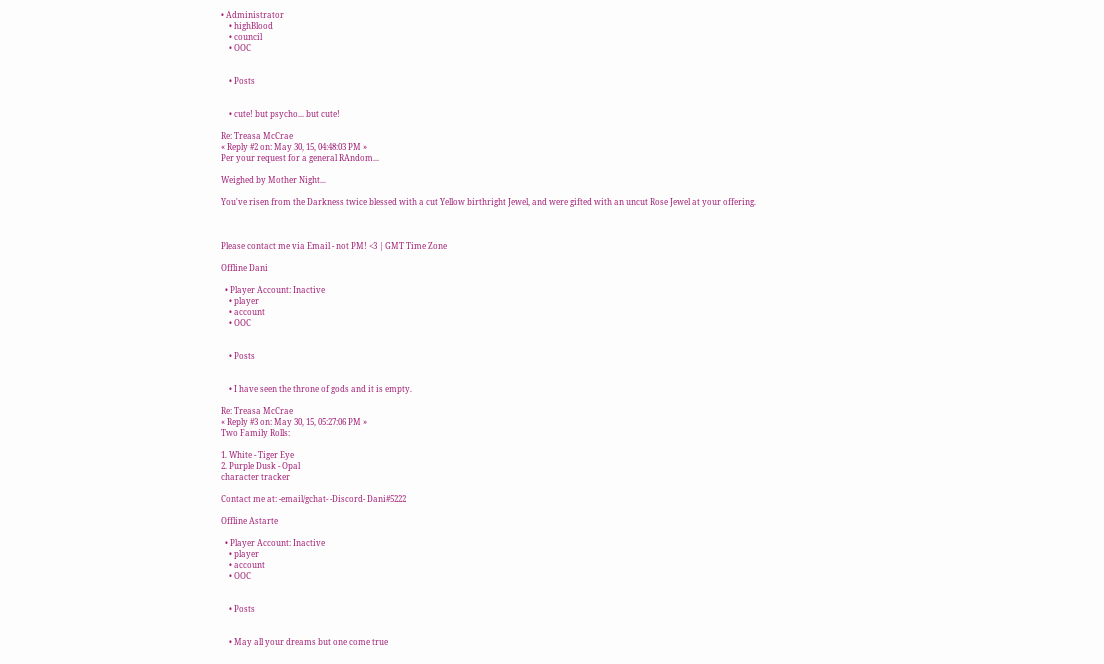• Administrator
    • highBlood
    • council
    • OOC


    • Posts


    • cute! but psycho... but cute!

Re: Treasa McCrae
« Reply #2 on: May 30, 15, 04:48:03 PM »
Per your request for a general RAndom...

Weighed by Mother Night...

You've risen from the Darkness twice blessed with a cut Yellow birthright Jewel, and were gifted with an uncut Rose Jewel at your offering.



Please contact me via Email - not PM! <3 | GMT Time Zone

Offline Dani

  • Player Account: Inactive
    • player
    • account
    • OOC


    • Posts


    • I have seen the throne of gods and it is empty.

Re: Treasa McCrae
« Reply #3 on: May 30, 15, 05:27:06 PM »
Two Family Rolls:

1. White - Tiger Eye
2. Purple Dusk - Opal
character tracker

Contact me at: -email/gchat- -Discord- Dani#5222

Offline Astarte

  • Player Account: Inactive
    • player
    • account
    • OOC


    • Posts


    • May all your dreams but one come true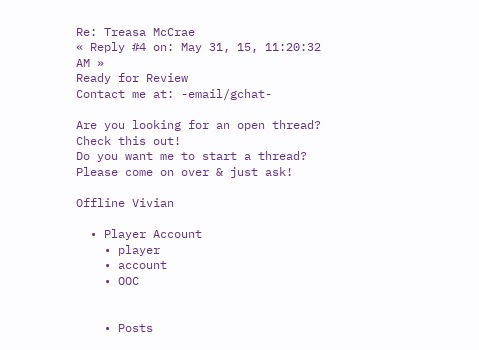Re: Treasa McCrae
« Reply #4 on: May 31, 15, 11:20:32 AM »
Ready for Review
Contact me at: -email/gchat-

Are you looking for an open thread? Check this out!
Do you want me to start a thread? Please come on over & just ask!

Offline Vivian

  • Player Account
    • player
    • account
    • OOC


    • Posts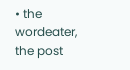• the wordeater, the post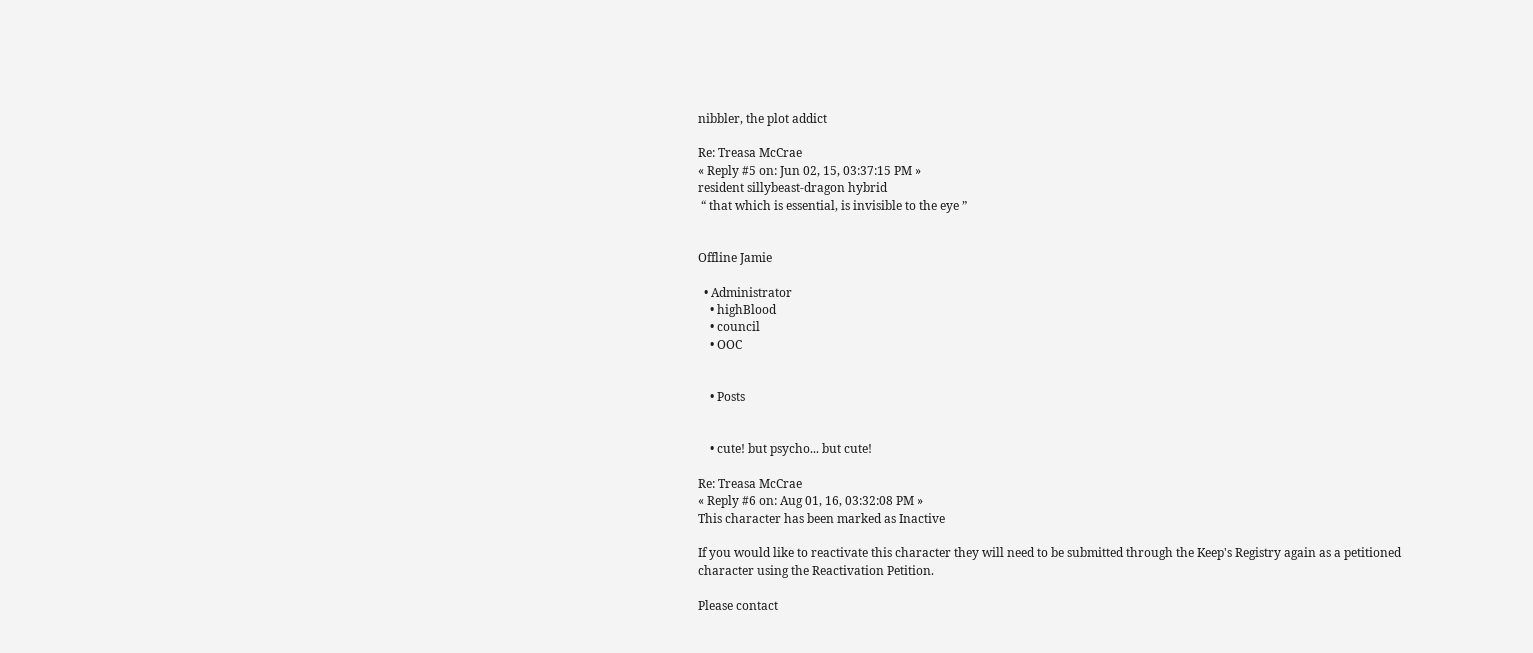nibbler, the plot addict

Re: Treasa McCrae
« Reply #5 on: Jun 02, 15, 03:37:15 PM »
resident sillybeast-dragon hybrid
 “ that which is essential, is invisible to the eye ”


Offline Jamie

  • Administrator
    • highBlood
    • council
    • OOC


    • Posts


    • cute! but psycho... but cute!

Re: Treasa McCrae
« Reply #6 on: Aug 01, 16, 03:32:08 PM »
This character has been marked as Inactive

If you would like to reactivate this character they will need to be submitted through the Keep's Registry again as a petitioned character using the Reactivation Petition.

Please contact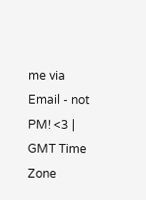me via Email - not PM! <3 | GMT Time Zone